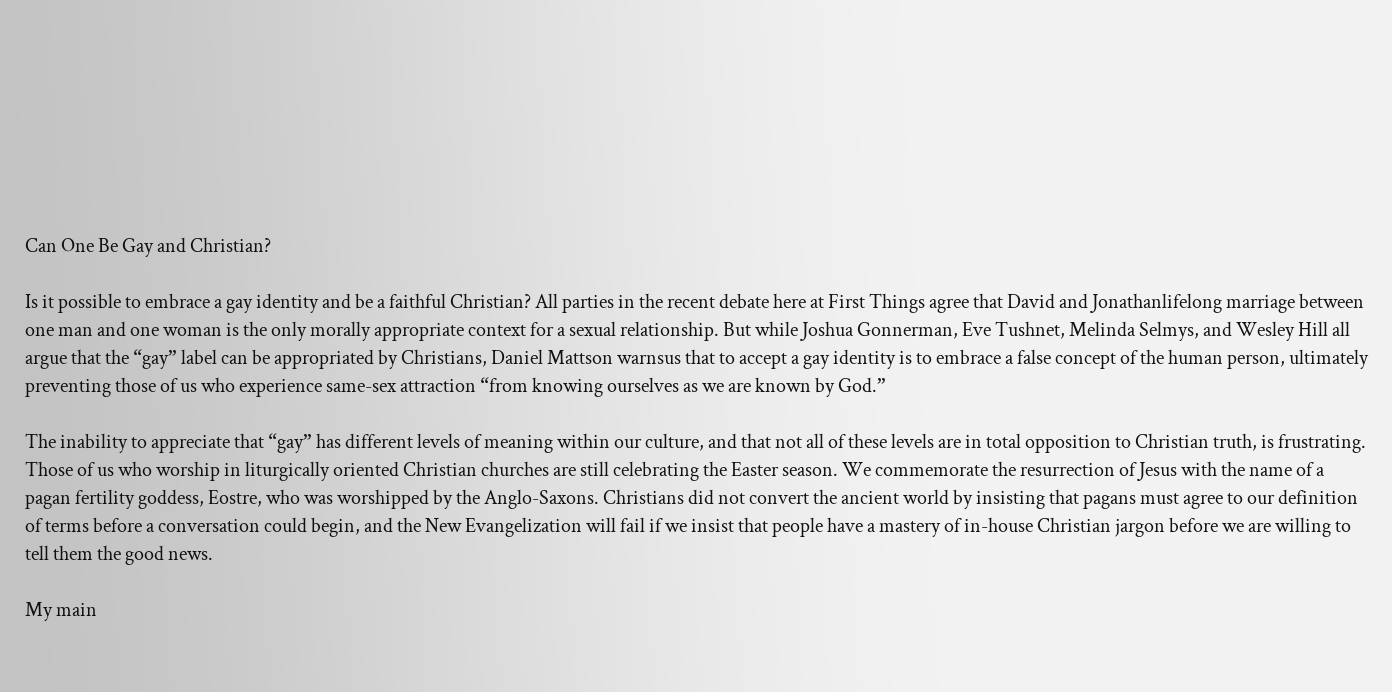Can One Be Gay and Christian?

Is it possible to embrace a gay identity and be a faithful Christian? All parties in the recent debate here at First Things agree that David and Jonathanlifelong marriage between one man and one woman is the only morally appropriate context for a sexual relationship. But while Joshua Gonnerman, Eve Tushnet, Melinda Selmys, and Wesley Hill all argue that the “gay” label can be appropriated by Christians, Daniel Mattson warnsus that to accept a gay identity is to embrace a false concept of the human person, ultimately preventing those of us who experience same-sex attraction “from knowing ourselves as we are known by God.”

The inability to appreciate that “gay” has different levels of meaning within our culture, and that not all of these levels are in total opposition to Christian truth, is frustrating. Those of us who worship in liturgically oriented Christian churches are still celebrating the Easter season. We commemorate the resurrection of Jesus with the name of a pagan fertility goddess, Eostre, who was worshipped by the Anglo-Saxons. Christians did not convert the ancient world by insisting that pagans must agree to our definition of terms before a conversation could begin, and the New Evangelization will fail if we insist that people have a mastery of in-house Christian jargon before we are willing to tell them the good news.

My main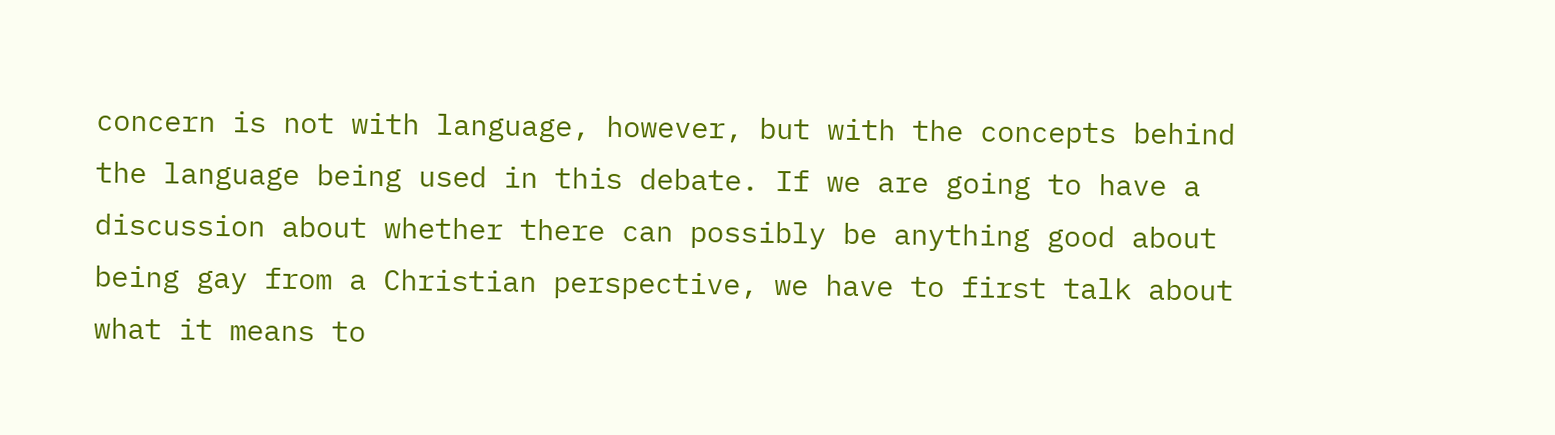concern is not with language, however, but with the concepts behind the language being used in this debate. If we are going to have a discussion about whether there can possibly be anything good about being gay from a Christian perspective, we have to first talk about what it means to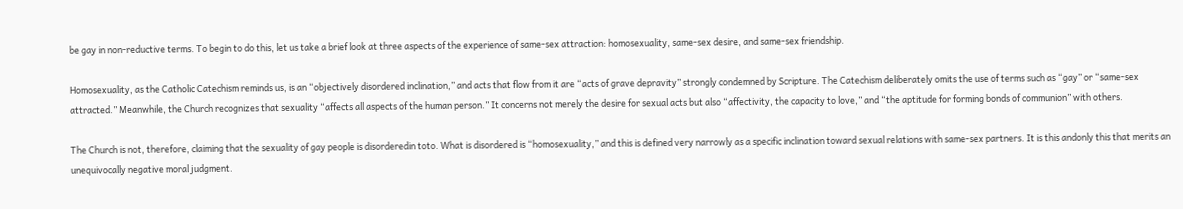be gay in non-reductive terms. To begin to do this, let us take a brief look at three aspects of the experience of same-sex attraction: homosexuality, same-sex desire, and same-sex friendship.

Homosexuality, as the Catholic Catechism reminds us, is an “objectively disordered inclination,” and acts that flow from it are “acts of grave depravity” strongly condemned by Scripture. The Catechism deliberately omits the use of terms such as “gay” or “same-sex attracted.” Meanwhile, the Church recognizes that sexuality “affects all aspects of the human person.” It concerns not merely the desire for sexual acts but also “affectivity, the capacity to love,” and “the aptitude for forming bonds of communion” with others.

The Church is not, therefore, claiming that the sexuality of gay people is disorderedin toto. What is disordered is “homosexuality,” and this is defined very narrowly as a specific inclination toward sexual relations with same-sex partners. It is this andonly this that merits an unequivocally negative moral judgment.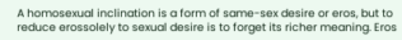A homosexual inclination is a form of same-sex desire or eros, but to reduce erossolely to sexual desire is to forget its richer meaning. Eros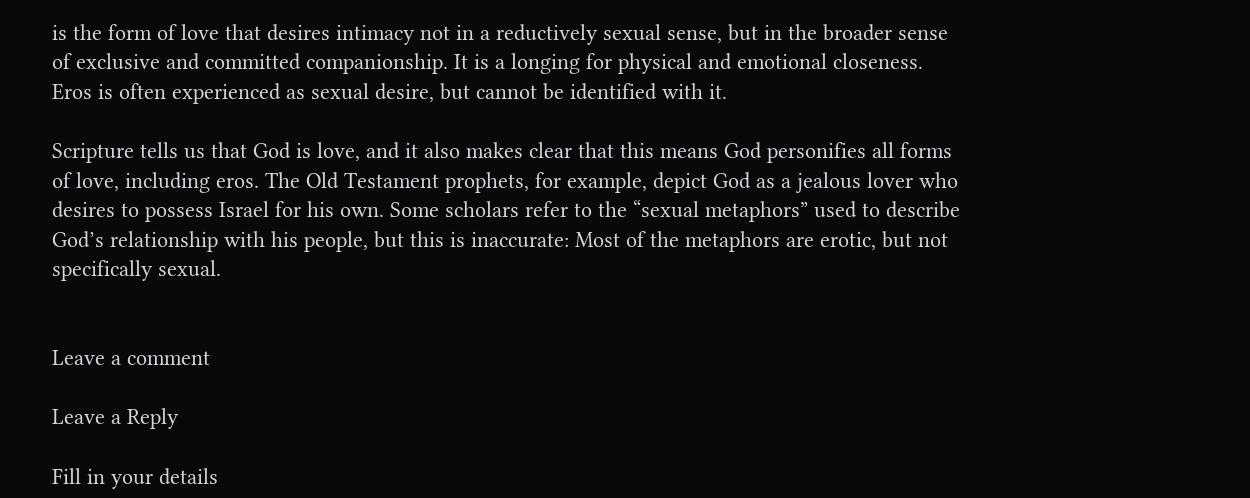is the form of love that desires intimacy not in a reductively sexual sense, but in the broader sense of exclusive and committed companionship. It is a longing for physical and emotional closeness. Eros is often experienced as sexual desire, but cannot be identified with it.

Scripture tells us that God is love, and it also makes clear that this means God personifies all forms of love, including eros. The Old Testament prophets, for example, depict God as a jealous lover who desires to possess Israel for his own. Some scholars refer to the “sexual metaphors” used to describe God’s relationship with his people, but this is inaccurate: Most of the metaphors are erotic, but not specifically sexual.


Leave a comment

Leave a Reply

Fill in your details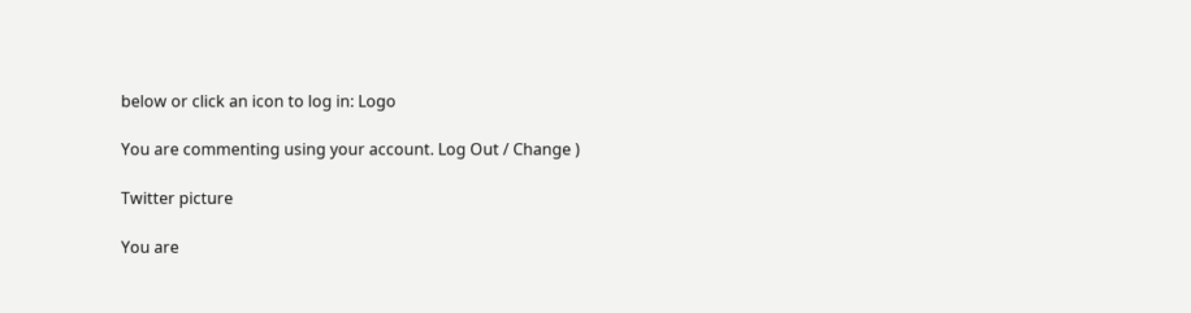below or click an icon to log in: Logo

You are commenting using your account. Log Out / Change )

Twitter picture

You are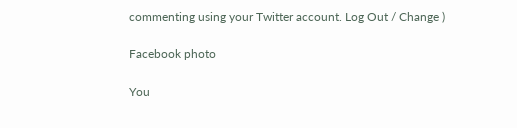commenting using your Twitter account. Log Out / Change )

Facebook photo

You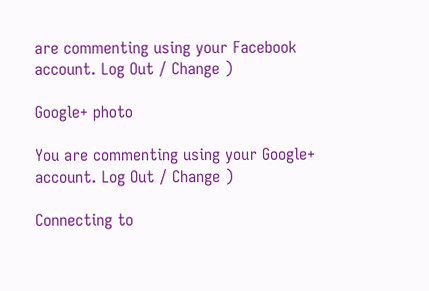are commenting using your Facebook account. Log Out / Change )

Google+ photo

You are commenting using your Google+ account. Log Out / Change )

Connecting to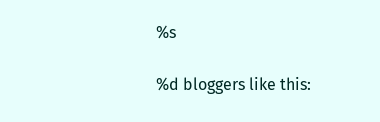%s

%d bloggers like this: